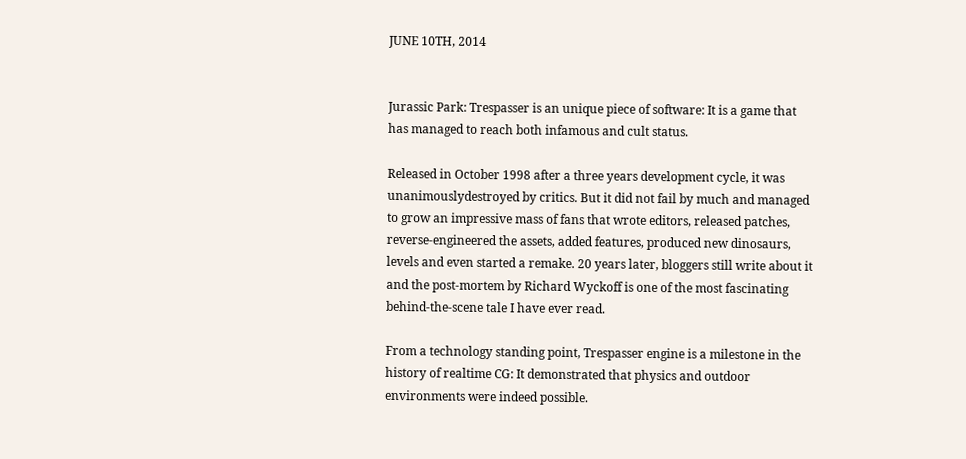JUNE 10TH, 2014


Jurassic Park: Trespasser is an unique piece of software: It is a game that has managed to reach both infamous and cult status.

Released in October 1998 after a three years development cycle, it was unanimouslydestroyed by critics. But it did not fail by much and managed to grow an impressive mass of fans that wrote editors, released patches, reverse-engineered the assets, added features, produced new dinosaurs, levels and even started a remake. 20 years later, bloggers still write about it and the post-mortem by Richard Wyckoff is one of the most fascinating behind-the-scene tale I have ever read.

From a technology standing point, Trespasser engine is a milestone in the history of realtime CG: It demonstrated that physics and outdoor environments were indeed possible.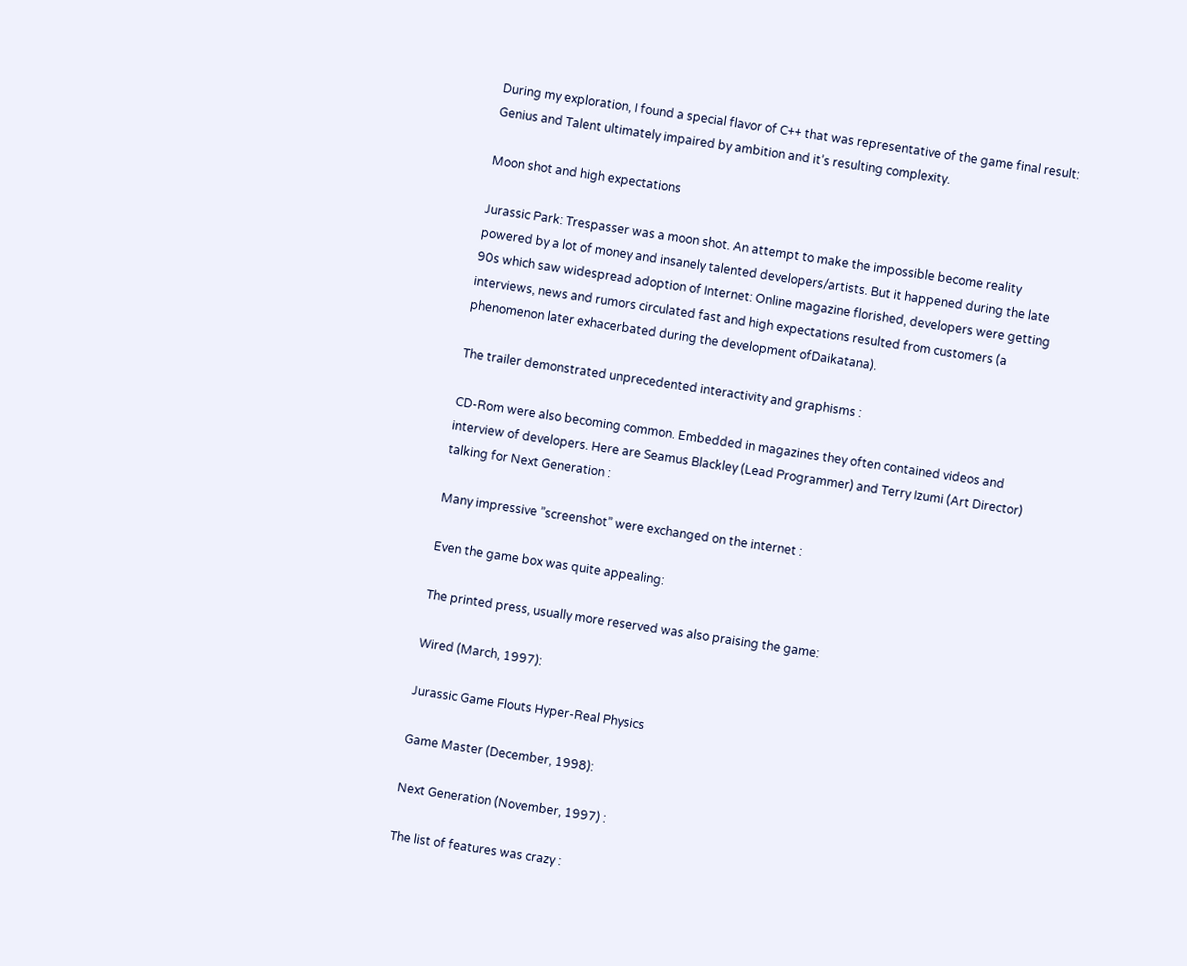During my exploration, I found a special flavor of C++ that was representative of the game final result: Genius and Talent ultimately impaired by ambition and it’s resulting complexity.

Moon shot and high expectations

Jurassic Park: Trespasser was a moon shot. An attempt to make the impossible become reality powered by a lot of money and insanely talented developers/artists. But it happened during the late 90s which saw widespread adoption of Internet: Online magazine florished, developers were getting interviews, news and rumors circulated fast and high expectations resulted from customers (a phenomenon later exhacerbated during the development ofDaikatana).

The trailer demonstrated unprecedented interactivity and graphisms :

CD-Rom were also becoming common. Embedded in magazines they often contained videos and interview of developers. Here are Seamus Blackley (Lead Programmer) and Terry Izumi (Art Director) talking for Next Generation :

Many impressive ”screenshot” were exchanged on the internet :

Even the game box was quite appealing:

The printed press, usually more reserved was also praising the game:

Wired (March, 1997):

Jurassic Game Flouts Hyper-Real Physics

Game Master (December, 1998):

Next Generation (November, 1997) :

The list of features was crazy :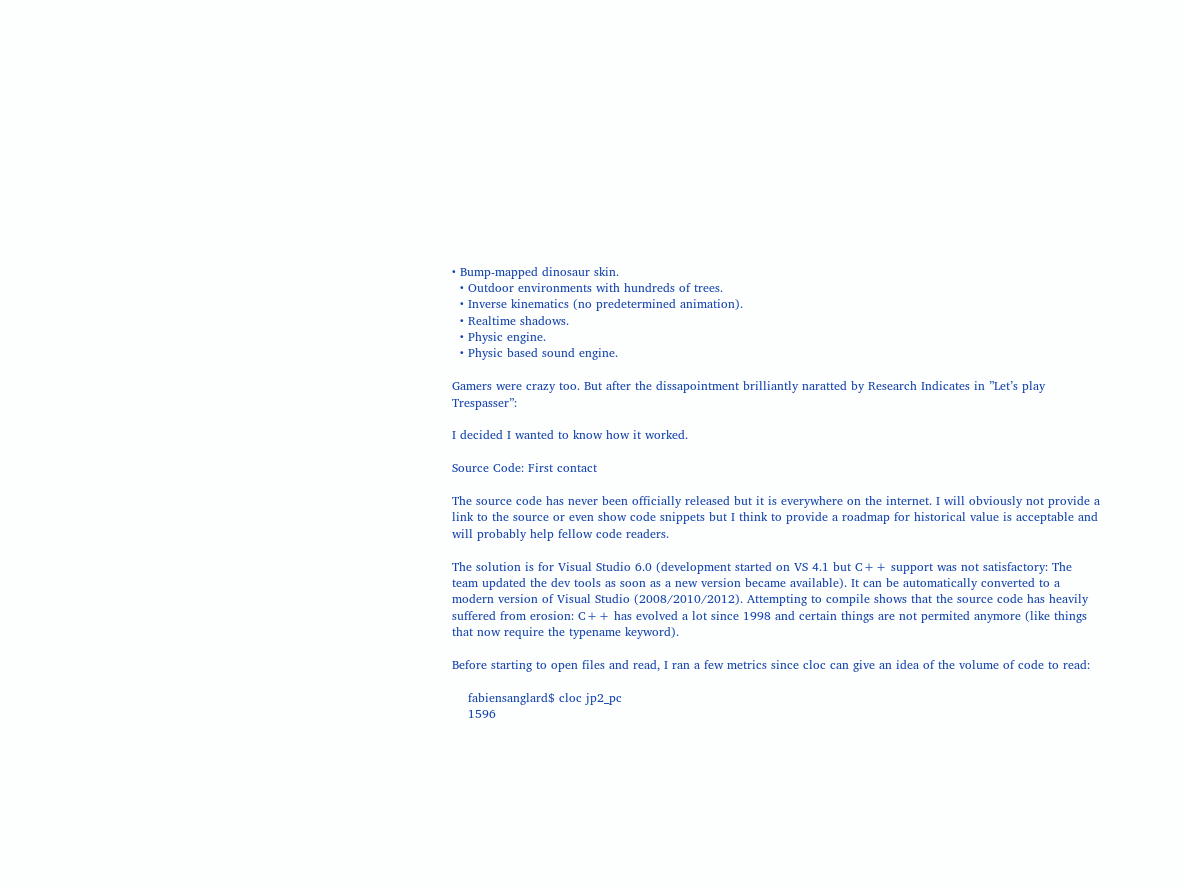• Bump-mapped dinosaur skin.
  • Outdoor environments with hundreds of trees.
  • Inverse kinematics (no predetermined animation).
  • Realtime shadows.
  • Physic engine.
  • Physic based sound engine.

Gamers were crazy too. But after the dissapointment brilliantly naratted by Research Indicates in ”Let’s play Trespasser”:

I decided I wanted to know how it worked.

Source Code: First contact

The source code has never been officially released but it is everywhere on the internet. I will obviously not provide a link to the source or even show code snippets but I think to provide a roadmap for historical value is acceptable and will probably help fellow code readers.

The solution is for Visual Studio 6.0 (development started on VS 4.1 but C++ support was not satisfactory: The team updated the dev tools as soon as a new version became available). It can be automatically converted to a modern version of Visual Studio (2008/2010/2012). Attempting to compile shows that the source code has heavily suffered from erosion: C++ has evolved a lot since 1998 and certain things are not permited anymore (like things that now require the typename keyword).

Before starting to open files and read, I ran a few metrics since cloc can give an idea of the volume of code to read:

    fabiensanglard$ cloc jp2_pc
    1596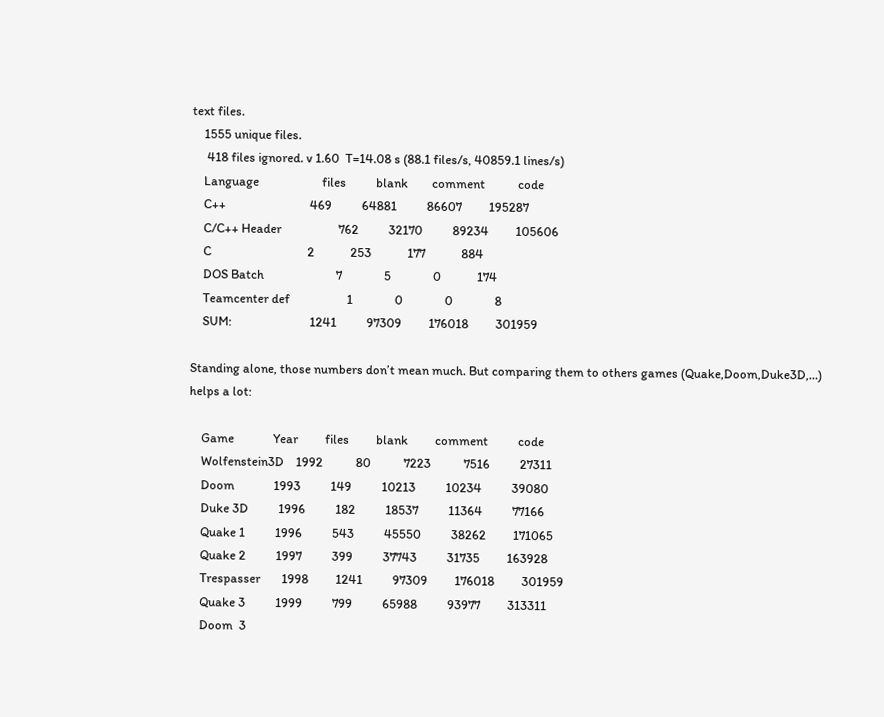text files.
    1555 unique files.
     418 files ignored. v 1.60  T=14.08 s (88.1 files/s, 40859.1 lines/s)
    Language                     files          blank        comment           code
    C++                            469          64881          86607         195287
    C/C++ Header                   762          32170          89234         105606
    C                                2            253            177            884
    DOS Batch                        7              5              0            174
    Teamcenter def                   1              0              0              8
    SUM:                          1241          97309         176018         301959

Standing alone, those numbers don’t mean much. But comparing them to others games (Quake,Doom,Duke3D,…) helps a lot:

    Game             Year         files         blank         comment          code
    Wolfenstein3D    1992           80           7223           7516          27311
    Doom             1993          149          10213          10234          39080
    Duke 3D          1996          182          18537          11364          77166
    Quake 1          1996          543          45550          38262         171065
    Quake 2          1997          399          37743          31735         163928
    Trespasser       1998         1241          97309         176018         301959
    Quake 3          1999          799          65988          93977         313311
    Doom  3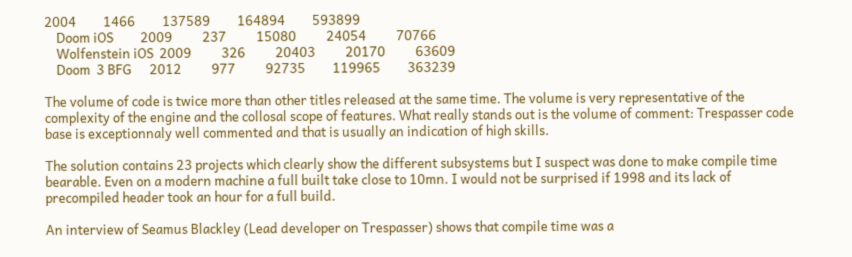2004         1466         137589         164894         593899
    Doom iOS         2009          237          15080          24054          70766
    Wolfenstein iOS  2009          326          20403          20170          63609
    Doom  3 BFG      2012          977          92735         119965         363239

The volume of code is twice more than other titles released at the same time. The volume is very representative of the complexity of the engine and the collosal scope of features. What really stands out is the volume of comment: Trespasser code base is exceptionnaly well commented and that is usually an indication of high skills.

The solution contains 23 projects which clearly show the different subsystems but I suspect was done to make compile time bearable. Even on a modern machine a full built take close to 10mn. I would not be surprised if 1998 and its lack of precompiled header took an hour for a full build.

An interview of Seamus Blackley (Lead developer on Trespasser) shows that compile time was a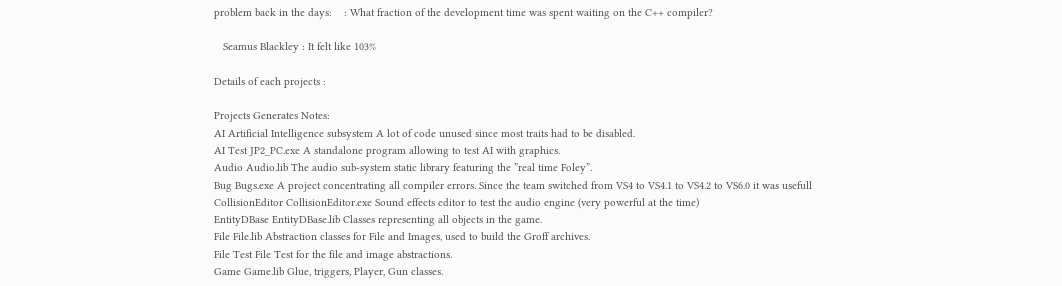problem back in the days:    : What fraction of the development time was spent waiting on the C++ compiler?

   Seamus Blackley : It felt like 103%

Details of each projects :

Projects Generates Notes:
AI Artificial Intelligence subsystem A lot of code unused since most traits had to be disabled.
AI Test JP2_PC.exe A standalone program allowing to test AI with graphics.
Audio Audio.lib The audio sub-system static library featuring the ”real time Foley”.
Bug Bugs.exe A project concentrating all compiler errors. Since the team switched from VS4 to VS4.1 to VS4.2 to VS6.0 it was usefull
CollisionEditor CollisionEditor.exe Sound effects editor to test the audio engine (very powerful at the time)
EntityDBase EntityDBase.lib Classes representing all objects in the game.
File File.lib Abstraction classes for File and Images, used to build the Groff archives.
File Test File Test for the file and image abstractions.
Game Game.lib Glue, triggers, Player, Gun classes.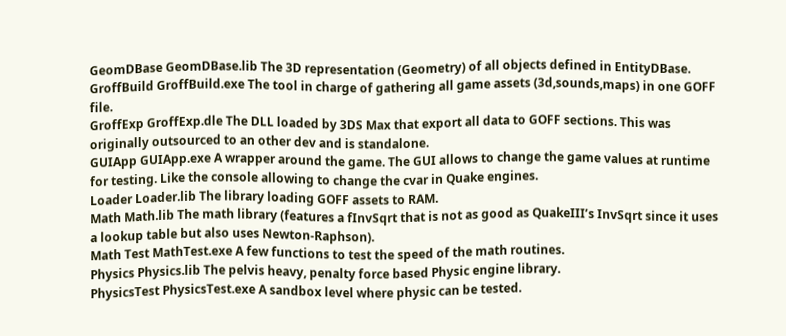GeomDBase GeomDBase.lib The 3D representation (Geometry) of all objects defined in EntityDBase.
GroffBuild GroffBuild.exe The tool in charge of gathering all game assets (3d,sounds,maps) in one GOFF file.
GroffExp GroffExp.dle The DLL loaded by 3DS Max that export all data to GOFF sections. This was originally outsourced to an other dev and is standalone.
GUIApp GUIApp.exe A wrapper around the game. The GUI allows to change the game values at runtime for testing. Like the console allowing to change the cvar in Quake engines.
Loader Loader.lib The library loading GOFF assets to RAM.
Math Math.lib The math library (features a fInvSqrt that is not as good as QuakeIII’s InvSqrt since it uses a lookup table but also uses Newton-Raphson).
Math Test MathTest.exe A few functions to test the speed of the math routines.
Physics Physics.lib The pelvis heavy, penalty force based Physic engine library.
PhysicsTest PhysicsTest.exe A sandbox level where physic can be tested.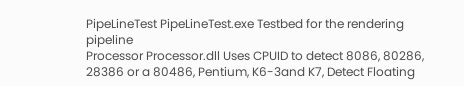PipeLineTest PipeLineTest.exe Testbed for the rendering pipeline
Processor Processor.dll Uses CPUID to detect 8086, 80286, 28386 or a 80486, Pentium, K6-3and K7, Detect Floating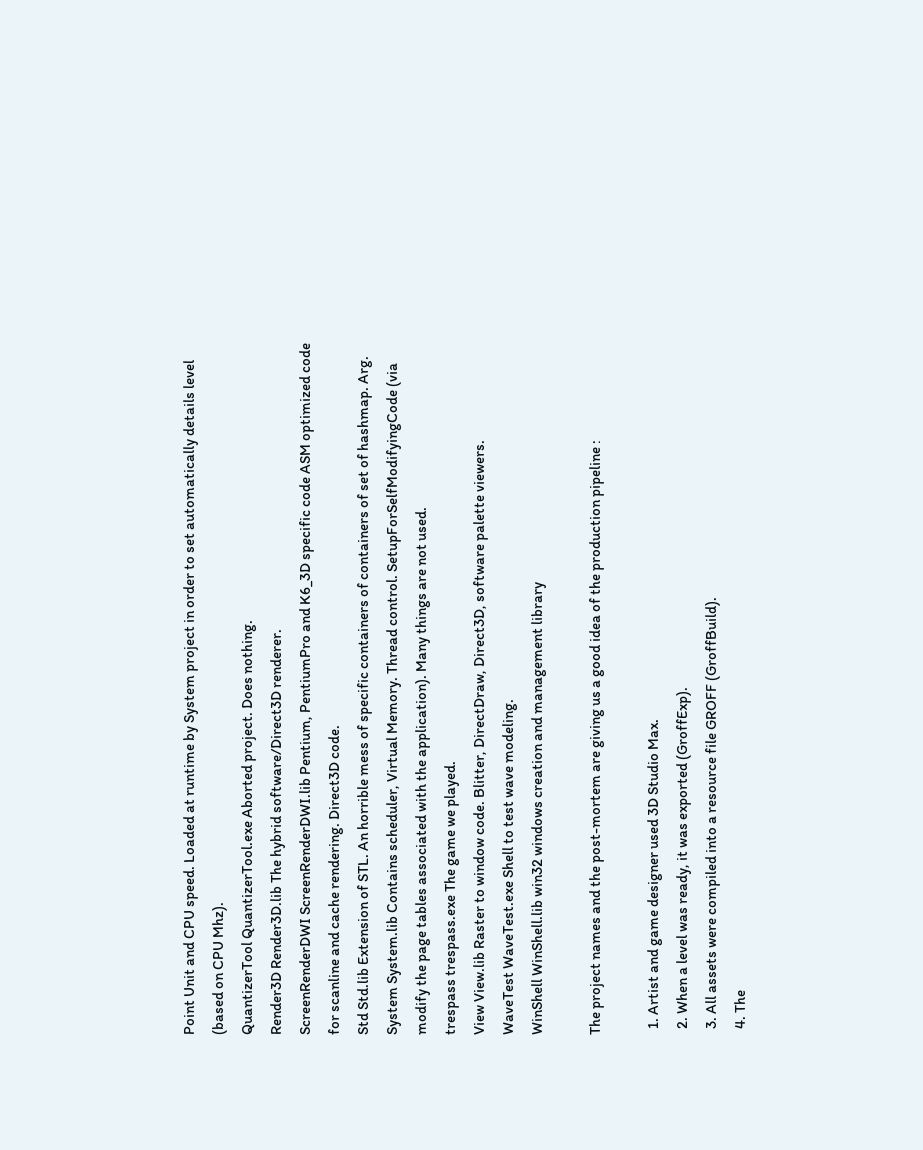Point Unit and CPU speed. Loaded at runtime by System project in order to set automatically details level (based on CPU Mhz).
QuantizerTool QuantizerTool.exe Aborted project. Does nothing.
Render3D Render3D.lib The hybrid software/Direct3D renderer.
ScreenRenderDWI ScreenRenderDWI.lib Pentium, PentiumPro and K6_3D specific code ASM optimized code for scanline and cache rendering. Direct3D code.
Std Std.lib Extension of STL. An horrible mess of specific containers of containers of set of hashmap. Arg.
System System.lib Contains scheduler, Virtual Memory. Thread control. SetupForSelfModifyingCode (via modify the page tables associated with the application). Many things are not used.
trespass trespass.exe The game we played.
View View.lib Raster to window code. Blitter, DirectDraw, Direct3D, software palette viewers.
WaveTest WaveTest.exe Shell to test wave modeling.
WinShell WinShell.lib win32 windows creation and management library

The project names and the post-mortem are giving us a good idea of the production pipeline :

  1. Artist and game designer used 3D Studio Max.
  2. When a level was ready, it was exported (GroffExp).
  3. All assets were compiled into a resource file GROFF (GroffBuild).
  4. The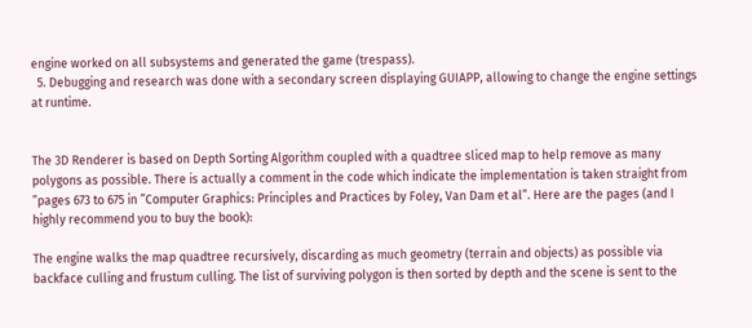engine worked on all subsystems and generated the game (trespass).
  5. Debugging and research was done with a secondary screen displaying GUIAPP, allowing to change the engine settings at runtime.


The 3D Renderer is based on Depth Sorting Algorithm coupled with a quadtree sliced map to help remove as many polygons as possible. There is actually a comment in the code which indicate the implementation is taken straight from ”pages 673 to 675 in ”Computer Graphics: Principles and Practices by Foley, Van Dam et al”. Here are the pages (and I highly recommend you to buy the book):

The engine walks the map quadtree recursively, discarding as much geometry (terrain and objects) as possible via backface culling and frustum culling. The list of surviving polygon is then sorted by depth and the scene is sent to the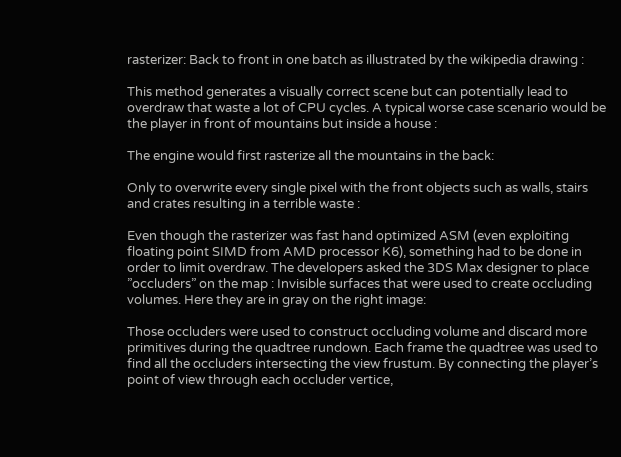rasterizer: Back to front in one batch as illustrated by the wikipedia drawing :

This method generates a visually correct scene but can potentially lead to overdraw that waste a lot of CPU cycles. A typical worse case scenario would be the player in front of mountains but inside a house :

The engine would first rasterize all the mountains in the back:

Only to overwrite every single pixel with the front objects such as walls, stairs and crates resulting in a terrible waste :

Even though the rasterizer was fast hand optimized ASM (even exploiting floating point SIMD from AMD processor K6), something had to be done in order to limit overdraw. The developers asked the 3DS Max designer to place ”occluders” on the map : Invisible surfaces that were used to create occluding volumes. Here they are in gray on the right image:

Those occluders were used to construct occluding volume and discard more primitives during the quadtree rundown. Each frame the quadtree was used to find all the occluders intersecting the view frustum. By connecting the player’s point of view through each occluder vertice,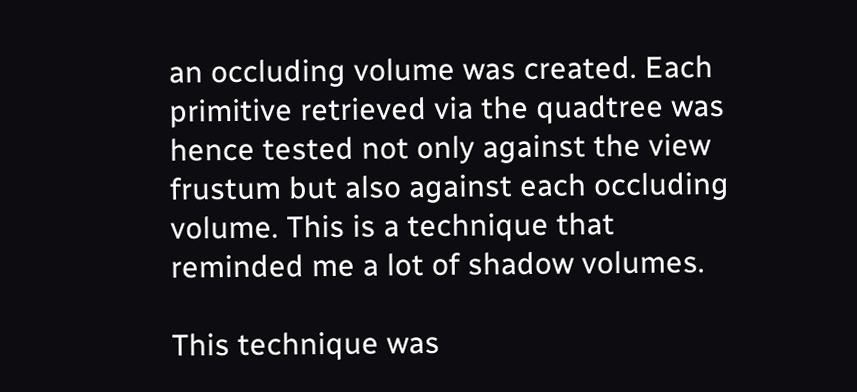an occluding volume was created. Each primitive retrieved via the quadtree was hence tested not only against the view frustum but also against each occluding volume. This is a technique that reminded me a lot of shadow volumes.

This technique was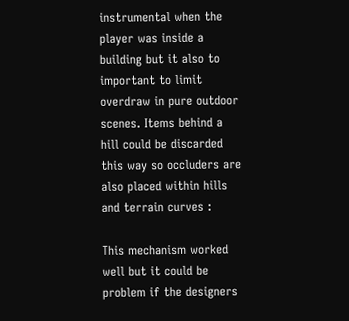instrumental when the player was inside a building but it also to important to limit overdraw in pure outdoor scenes. Items behind a hill could be discarded this way so occluders are also placed within hills and terrain curves :

This mechanism worked well but it could be problem if the designers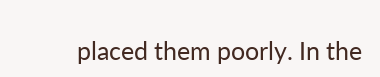placed them poorly. In the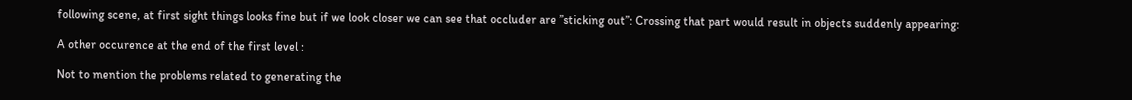following scene, at first sight things looks fine but if we look closer we can see that occluder are ”sticking out”: Crossing that part would result in objects suddenly appearing:

A other occurence at the end of the first level :

Not to mention the problems related to generating the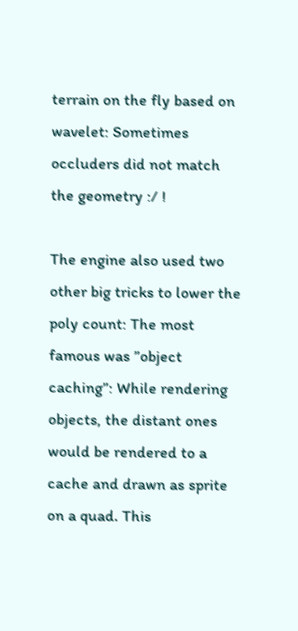terrain on the fly based on wavelet: Sometimes occluders did not match the geometry :/ !

The engine also used two other big tricks to lower the poly count: The most famous was ”object caching”: While rendering objects, the distant ones would be rendered to a cache and drawn as sprite on a quad. This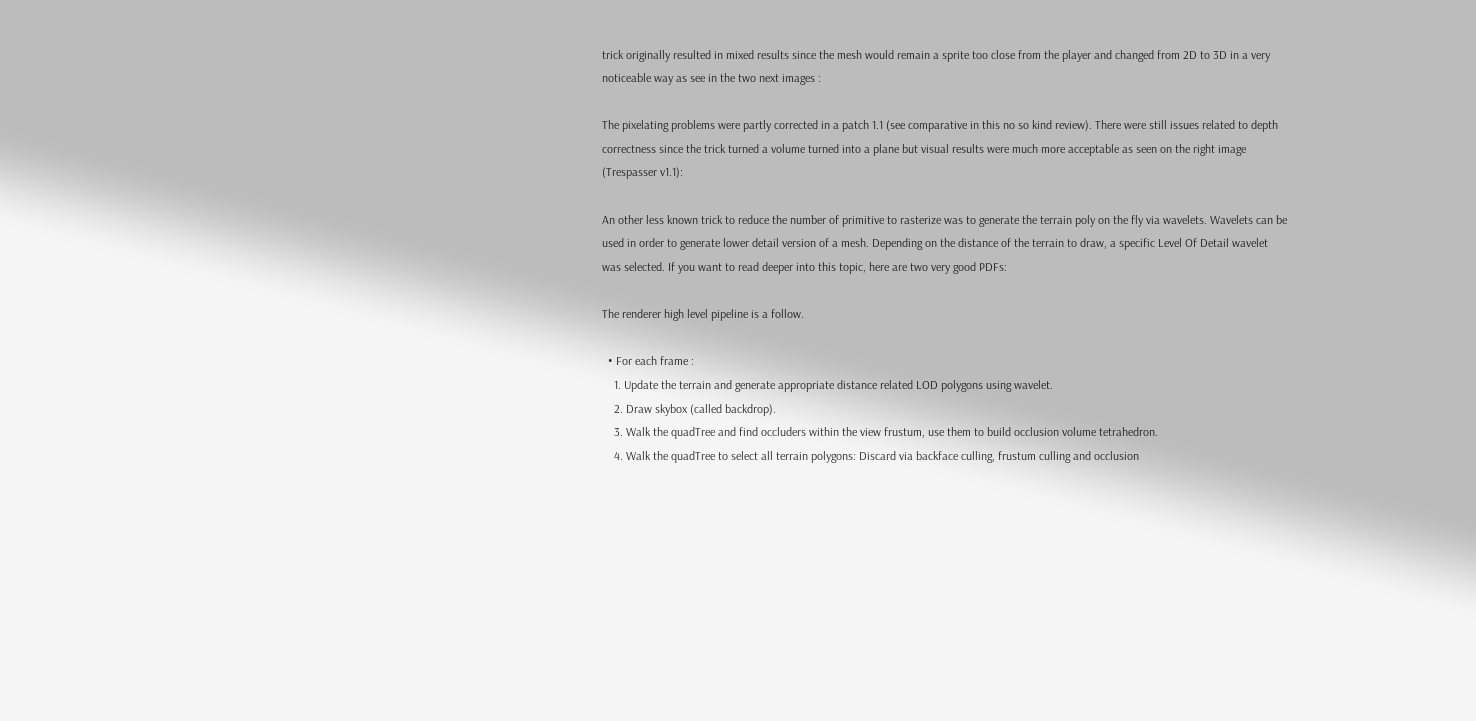trick originally resulted in mixed results since the mesh would remain a sprite too close from the player and changed from 2D to 3D in a very noticeable way as see in the two next images :

The pixelating problems were partly corrected in a patch 1.1 (see comparative in this no so kind review). There were still issues related to depth correctness since the trick turned a volume turned into a plane but visual results were much more acceptable as seen on the right image (Trespasser v1.1):

An other less known trick to reduce the number of primitive to rasterize was to generate the terrain poly on the fly via wavelets. Wavelets can be used in order to generate lower detail version of a mesh. Depending on the distance of the terrain to draw, a specific Level Of Detail wavelet was selected. If you want to read deeper into this topic, here are two very good PDFs:

The renderer high level pipeline is a follow.

  • For each frame :
    1. Update the terrain and generate appropriate distance related LOD polygons using wavelet.
    2. Draw skybox (called backdrop).
    3. Walk the quadTree and find occluders within the view frustum, use them to build occlusion volume tetrahedron.
    4. Walk the quadTree to select all terrain polygons: Discard via backface culling, frustum culling and occlusion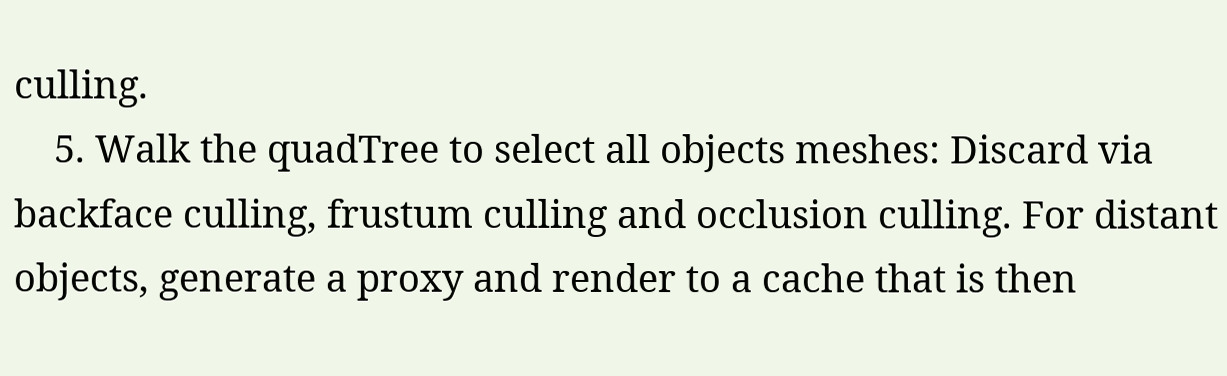culling.
    5. Walk the quadTree to select all objects meshes: Discard via backface culling, frustum culling and occlusion culling. For distant objects, generate a proxy and render to a cache that is then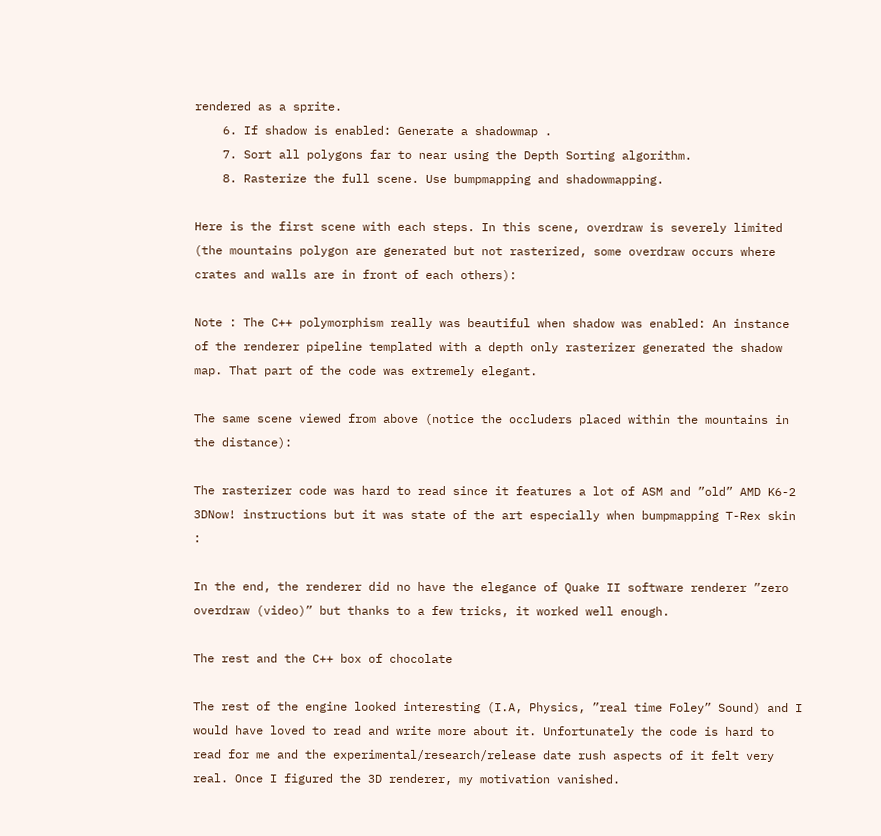rendered as a sprite.
    6. If shadow is enabled: Generate a shadowmap .
    7. Sort all polygons far to near using the Depth Sorting algorithm.
    8. Rasterize the full scene. Use bumpmapping and shadowmapping.

Here is the first scene with each steps. In this scene, overdraw is severely limited (the mountains polygon are generated but not rasterized, some overdraw occurs where crates and walls are in front of each others):

Note : The C++ polymorphism really was beautiful when shadow was enabled: An instance of the renderer pipeline templated with a depth only rasterizer generated the shadow map. That part of the code was extremely elegant.

The same scene viewed from above (notice the occluders placed within the mountains in the distance):

The rasterizer code was hard to read since it features a lot of ASM and ”old” AMD K6-2 3DNow! instructions but it was state of the art especially when bumpmapping T-Rex skin :

In the end, the renderer did no have the elegance of Quake II software renderer ”zero overdraw (video)” but thanks to a few tricks, it worked well enough.

The rest and the C++ box of chocolate

The rest of the engine looked interesting (I.A, Physics, ”real time Foley” Sound) and I would have loved to read and write more about it. Unfortunately the code is hard to read for me and the experimental/research/release date rush aspects of it felt very real. Once I figured the 3D renderer, my motivation vanished.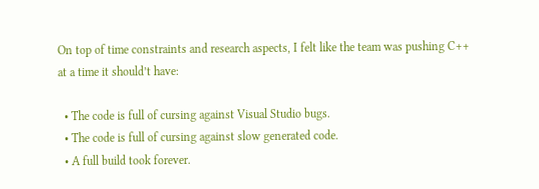On top of time constraints and research aspects, I felt like the team was pushing C++ at a time it should’t have:

  • The code is full of cursing against Visual Studio bugs.
  • The code is full of cursing against slow generated code.
  • A full build took forever.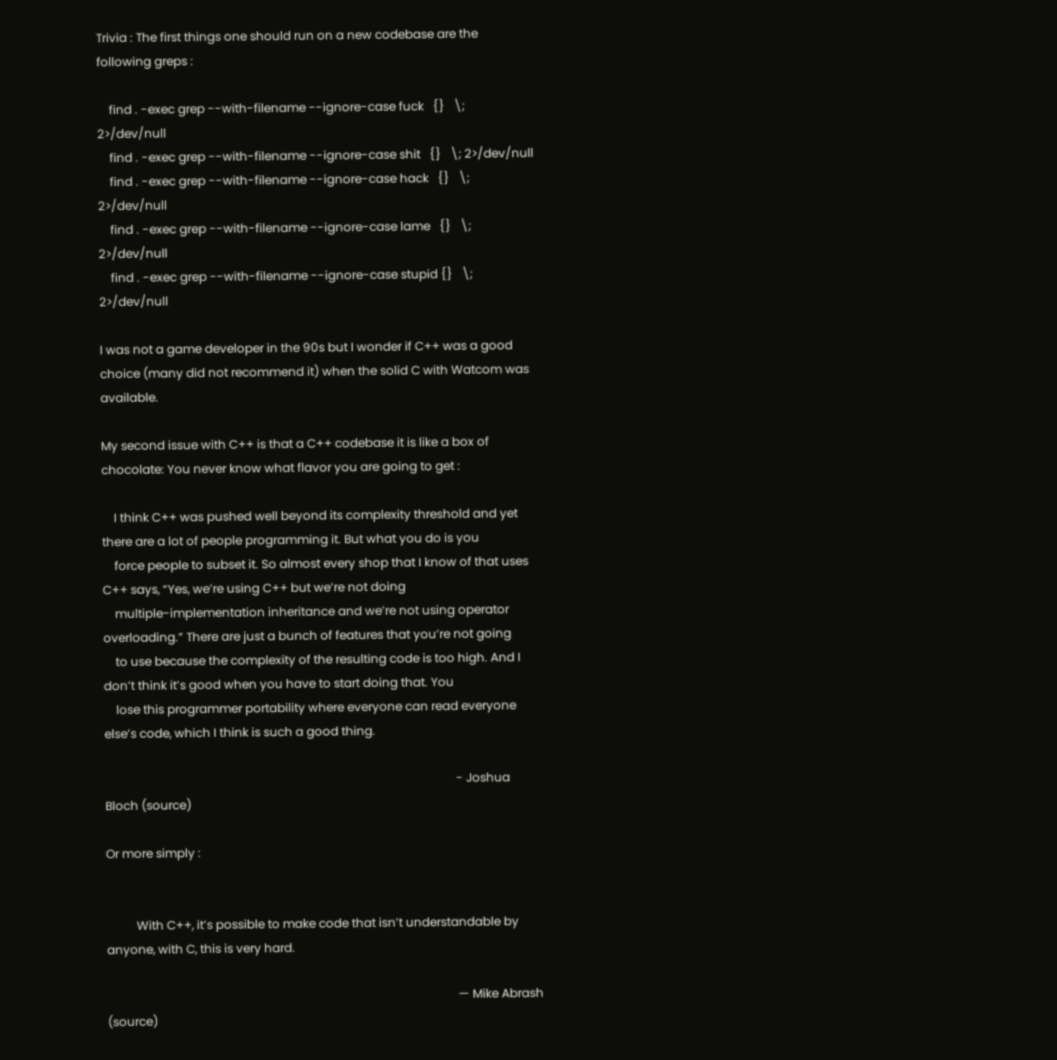Trivia : The first things one should run on a new codebase are the following greps :

    find . -exec grep --with-filename --ignore-case fuck   {}   \; 2>/dev/null
    find . -exec grep --with-filename --ignore-case shit   {}   \; 2>/dev/null
    find . -exec grep --with-filename --ignore-case hack   {}   \; 2>/dev/null
    find . -exec grep --with-filename --ignore-case lame   {}   \; 2>/dev/null
    find . -exec grep --with-filename --ignore-case stupid {}   \; 2>/dev/null

I was not a game developer in the 90s but I wonder if C++ was a good choice (many did not recommend it) when the solid C with Watcom was available.

My second issue with C++ is that a C++ codebase it is like a box of chocolate: You never know what flavor you are going to get :

    I think C++ was pushed well beyond its complexity threshold and yet there are a lot of people programming it. But what you do is you
    force people to subset it. So almost every shop that I know of that uses C++ says, “Yes, we’re using C++ but we’re not doing
    multiple-implementation inheritance and we’re not using operator overloading.” There are just a bunch of features that you’re not going
    to use because the complexity of the resulting code is too high. And I don’t think it’s good when you have to start doing that. You
    lose this programmer portability where everyone can read everyone else’s code, which I think is such a good thing.

                                                                                                                     - Joshua Bloch (source)

Or more simply :


          With C++, it’s possible to make code that isn’t understandable by anyone, with C, this is very hard.

                                                                                                                     — Mike Abrash (source)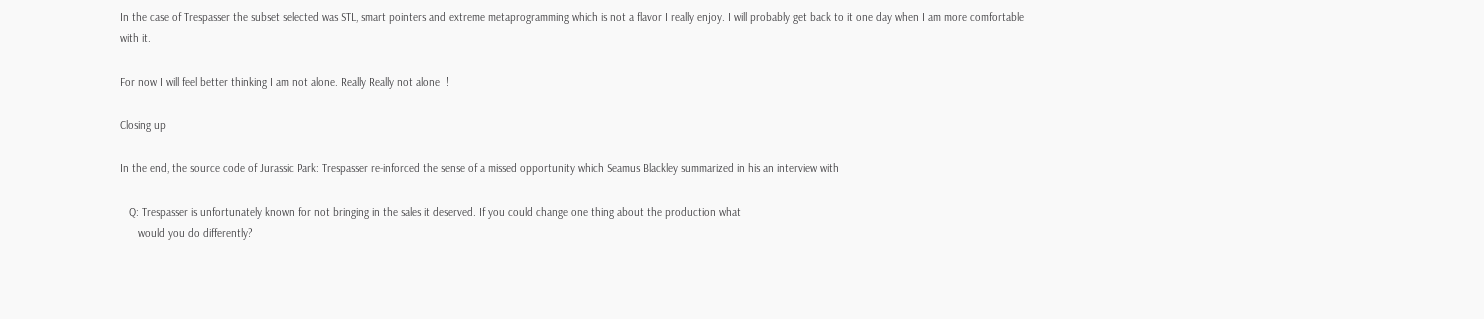In the case of Trespasser the subset selected was STL, smart pointers and extreme metaprogramming which is not a flavor I really enjoy. I will probably get back to it one day when I am more comfortable with it.

For now I will feel better thinking I am not alone. Really Really not alone  !

Closing up

In the end, the source code of Jurassic Park: Trespasser re-inforced the sense of a missed opportunity which Seamus Blackley summarized in his an interview with

   Q: Trespasser is unfortunately known for not bringing in the sales it deserved. If you could change one thing about the production what
      would you do differently?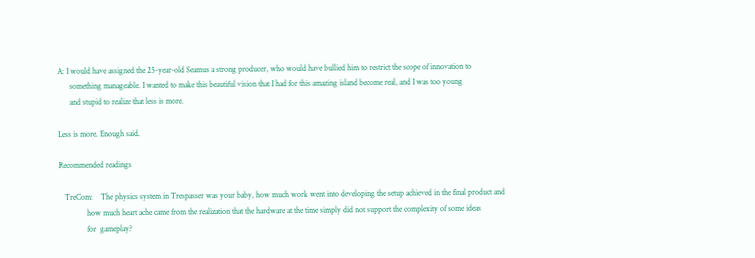A: I would have assigned the 25-year-old Seamus a strong producer, who would have bullied him to restrict the scope of innovation to
      something manageable. I wanted to make this beautiful vision that I had for this amazing island become real, and I was too young
      and stupid to realize that less is more.

Less is more. Enough said.

Recommended readings

   TreCom:    The physics system in Trespasser was your baby, how much work went into developing the setup achieved in the final product and
              how much heart ache came from the realization that the hardware at the time simply did not support the complexity of some ideas
              for  gameplay?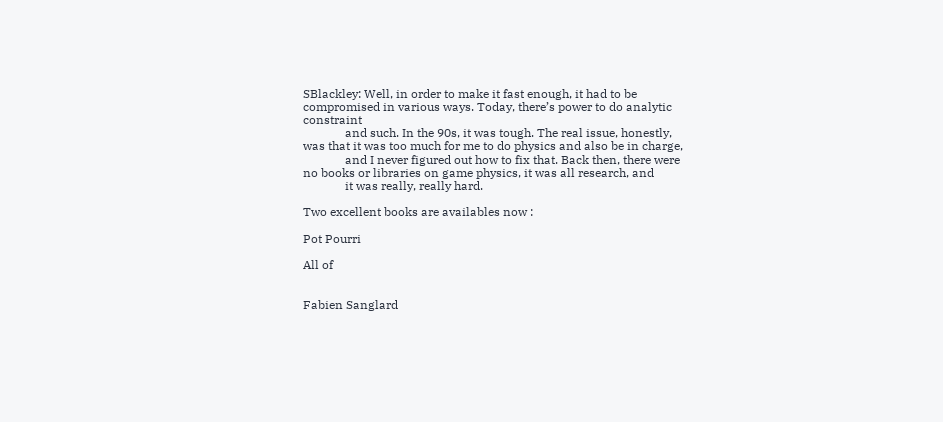SBlackley: Well, in order to make it fast enough, it had to be compromised in various ways. Today, there’s power to do analytic constraint
              and such. In the 90s, it was tough. The real issue, honestly, was that it was too much for me to do physics and also be in charge,
              and I never figured out how to fix that. Back then, there were no books or libraries on game physics, it was all research, and
              it was really, really hard.

Two excellent books are availables now :

Pot Pourri

All of


Fabien Sanglard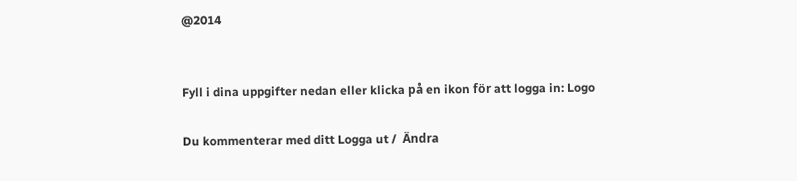@2014


Fyll i dina uppgifter nedan eller klicka på en ikon för att logga in: Logo

Du kommenterar med ditt Logga ut /  Ändra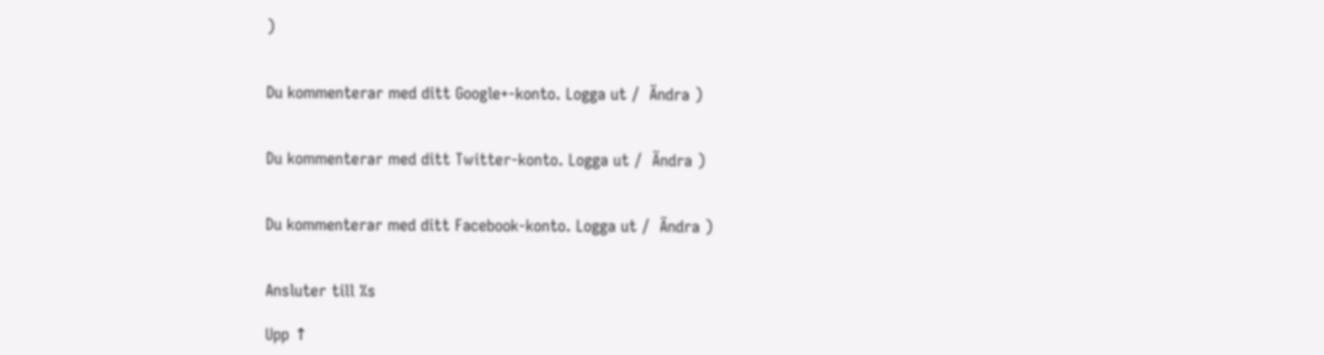)


Du kommenterar med ditt Google+-konto. Logga ut /  Ändra )


Du kommenterar med ditt Twitter-konto. Logga ut /  Ändra )


Du kommenterar med ditt Facebook-konto. Logga ut /  Ändra )


Ansluter till %s

Upp ↑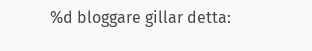%d bloggare gillar detta: